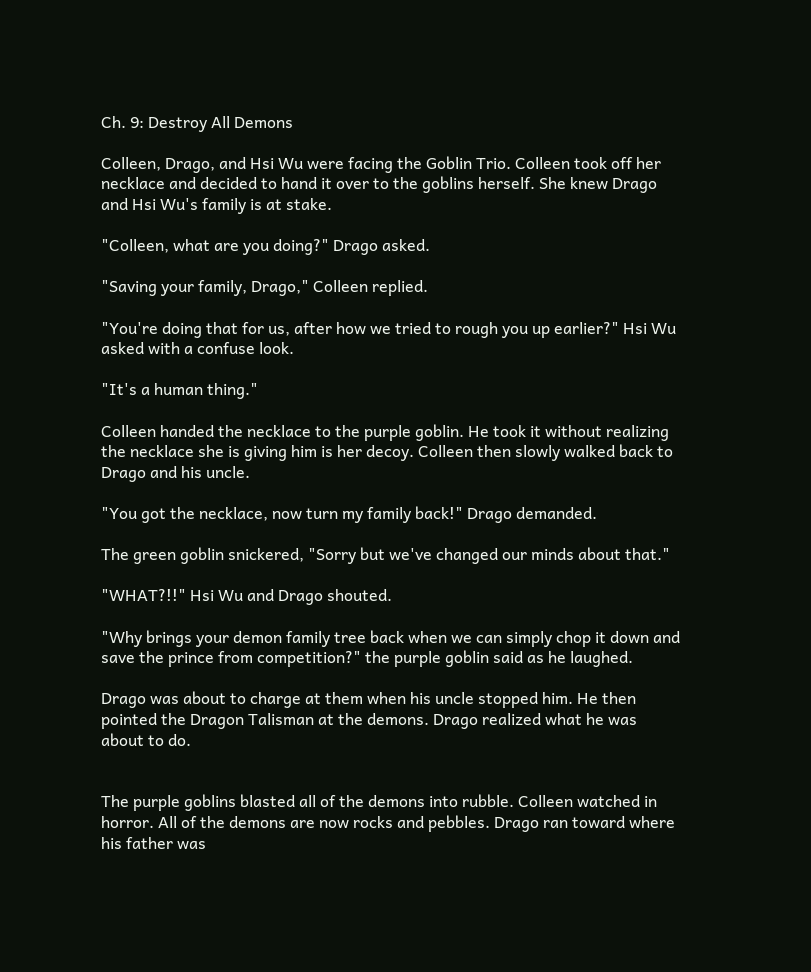Ch. 9: Destroy All Demons

Colleen, Drago, and Hsi Wu were facing the Goblin Trio. Colleen took off her necklace and decided to hand it over to the goblins herself. She knew Drago and Hsi Wu's family is at stake.

"Colleen, what are you doing?" Drago asked.

"Saving your family, Drago," Colleen replied.

"You're doing that for us, after how we tried to rough you up earlier?" Hsi Wu asked with a confuse look.

"It's a human thing."

Colleen handed the necklace to the purple goblin. He took it without realizing the necklace she is giving him is her decoy. Colleen then slowly walked back to Drago and his uncle.

"You got the necklace, now turn my family back!" Drago demanded.

The green goblin snickered, "Sorry but we've changed our minds about that."

"WHAT?!!" Hsi Wu and Drago shouted.

"Why brings your demon family tree back when we can simply chop it down and save the prince from competition?" the purple goblin said as he laughed.

Drago was about to charge at them when his uncle stopped him. He then pointed the Dragon Talisman at the demons. Drago realized what he was about to do.


The purple goblins blasted all of the demons into rubble. Colleen watched in horror. All of the demons are now rocks and pebbles. Drago ran toward where his father was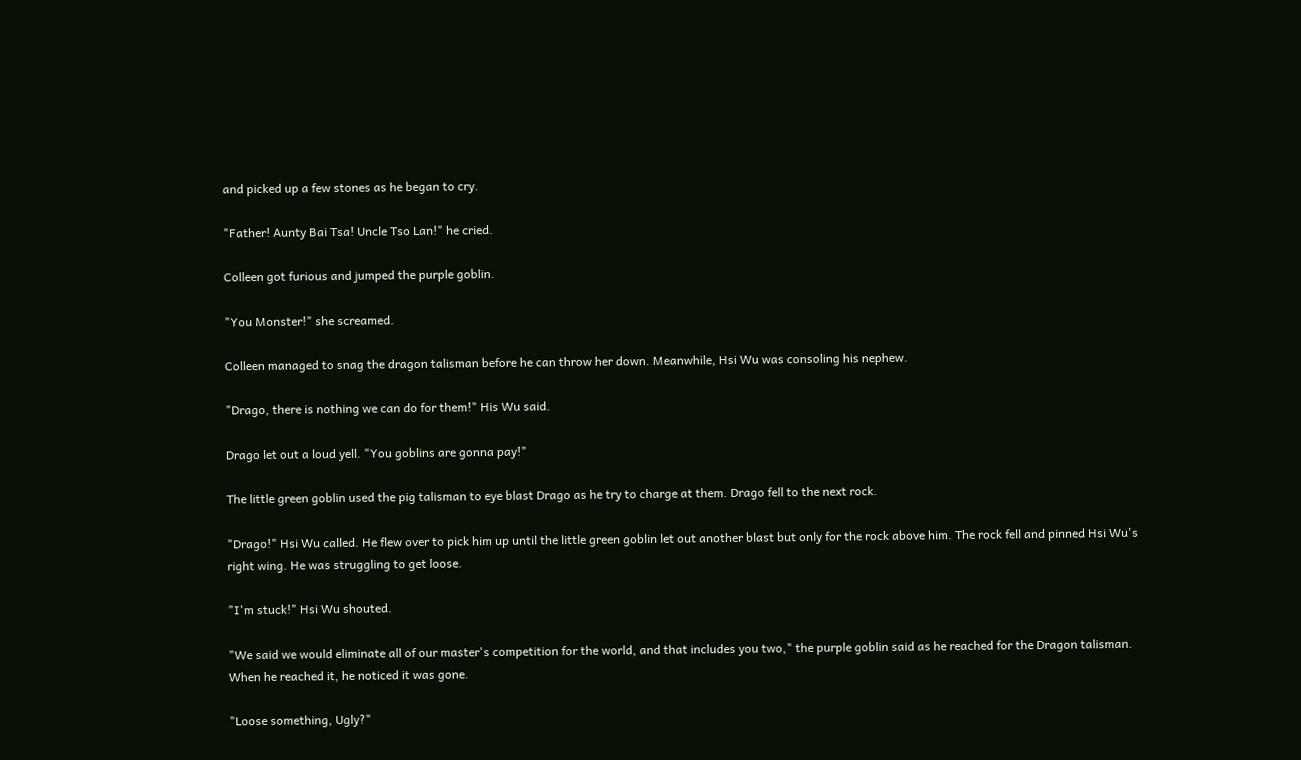and picked up a few stones as he began to cry.

"Father! Aunty Bai Tsa! Uncle Tso Lan!" he cried.

Colleen got furious and jumped the purple goblin.

"You Monster!" she screamed.

Colleen managed to snag the dragon talisman before he can throw her down. Meanwhile, Hsi Wu was consoling his nephew.

"Drago, there is nothing we can do for them!" His Wu said.

Drago let out a loud yell. "You goblins are gonna pay!"

The little green goblin used the pig talisman to eye blast Drago as he try to charge at them. Drago fell to the next rock.

"Drago!" Hsi Wu called. He flew over to pick him up until the little green goblin let out another blast but only for the rock above him. The rock fell and pinned Hsi Wu's right wing. He was struggling to get loose.

"I'm stuck!" Hsi Wu shouted.

"We said we would eliminate all of our master's competition for the world, and that includes you two," the purple goblin said as he reached for the Dragon talisman. When he reached it, he noticed it was gone.

"Loose something, Ugly?"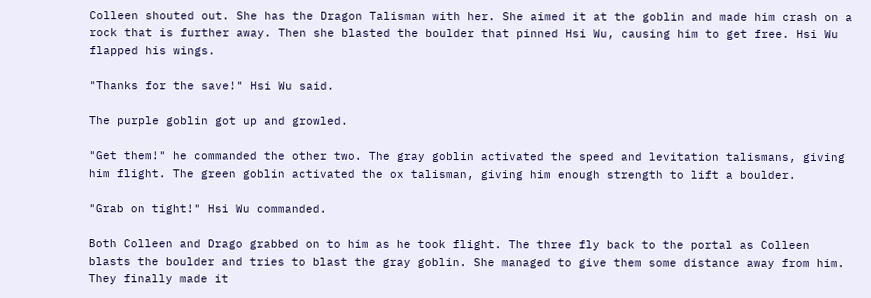Colleen shouted out. She has the Dragon Talisman with her. She aimed it at the goblin and made him crash on a rock that is further away. Then she blasted the boulder that pinned Hsi Wu, causing him to get free. Hsi Wu flapped his wings.

"Thanks for the save!" Hsi Wu said.

The purple goblin got up and growled.

"Get them!" he commanded the other two. The gray goblin activated the speed and levitation talismans, giving him flight. The green goblin activated the ox talisman, giving him enough strength to lift a boulder.

"Grab on tight!" Hsi Wu commanded.

Both Colleen and Drago grabbed on to him as he took flight. The three fly back to the portal as Colleen blasts the boulder and tries to blast the gray goblin. She managed to give them some distance away from him. They finally made it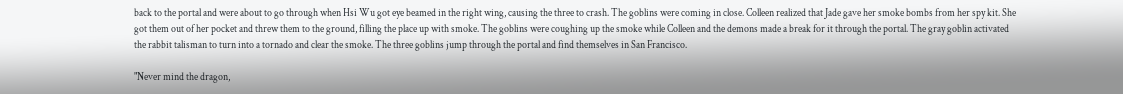back to the portal and were about to go through when Hsi Wu got eye beamed in the right wing, causing the three to crash. The goblins were coming in close. Colleen realized that Jade gave her smoke bombs from her spy kit. She got them out of her pocket and threw them to the ground, filling the place up with smoke. The goblins were coughing up the smoke while Colleen and the demons made a break for it through the portal. The gray goblin activated the rabbit talisman to turn into a tornado and clear the smoke. The three goblins jump through the portal and find themselves in San Francisco.

"Never mind the dragon,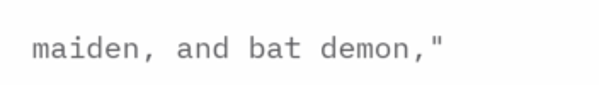maiden, and bat demon,"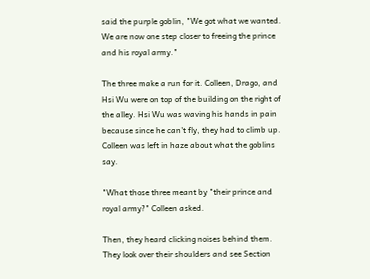said the purple goblin, "We got what we wanted. We are now one step closer to freeing the prince and his royal army."

The three make a run for it. Colleen, Drago, and Hsi Wu were on top of the building on the right of the alley. Hsi Wu was waving his hands in pain because since he can't fly, they had to climb up. Colleen was left in haze about what the goblins say.

"What those three meant by "their prince and royal army?" Colleen asked.

Then, they heard clicking noises behind them. They look over their shoulders and see Section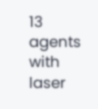13 agents with laser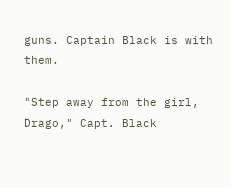guns. Captain Black is with them.

"Step away from the girl, Drago," Capt. Black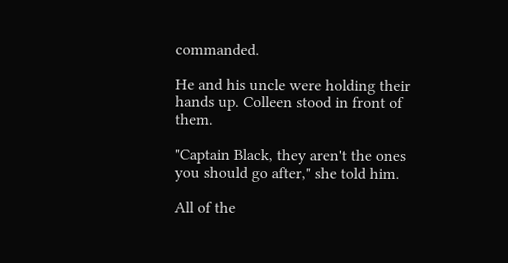commanded.

He and his uncle were holding their hands up. Colleen stood in front of them.

"Captain Black, they aren't the ones you should go after," she told him.

All of the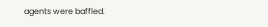agents were baffled.